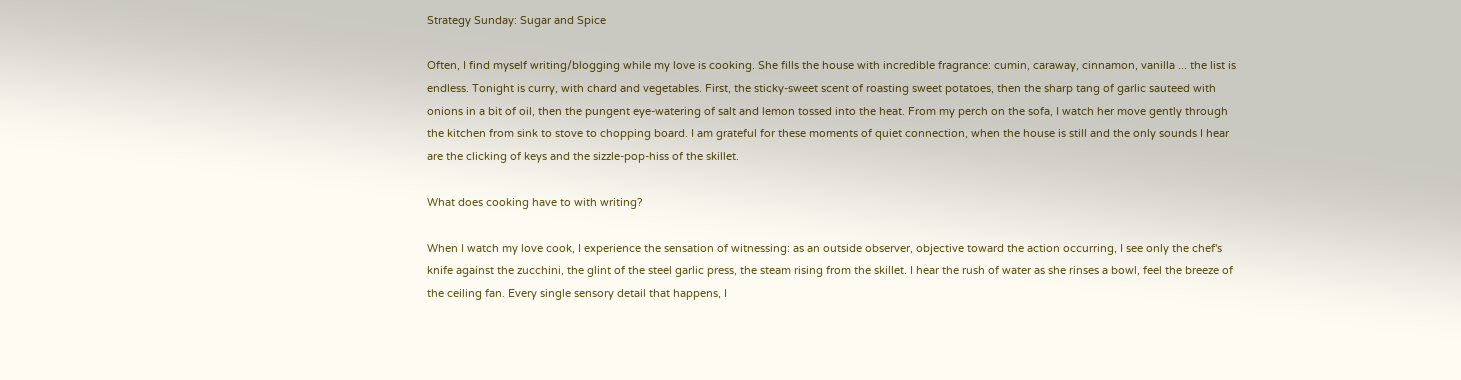Strategy Sunday: Sugar and Spice

Often, I find myself writing/blogging while my love is cooking. She fills the house with incredible fragrance: cumin, caraway, cinnamon, vanilla ... the list is endless. Tonight is curry, with chard and vegetables. First, the sticky-sweet scent of roasting sweet potatoes, then the sharp tang of garlic sauteed with onions in a bit of oil, then the pungent eye-watering of salt and lemon tossed into the heat. From my perch on the sofa, I watch her move gently through the kitchen from sink to stove to chopping board. I am grateful for these moments of quiet connection, when the house is still and the only sounds I hear are the clicking of keys and the sizzle-pop-hiss of the skillet.

What does cooking have to with writing?

When I watch my love cook, I experience the sensation of witnessing: as an outside observer, objective toward the action occurring, I see only the chef's knife against the zucchini, the glint of the steel garlic press, the steam rising from the skillet. I hear the rush of water as she rinses a bowl, feel the breeze of the ceiling fan. Every single sensory detail that happens, I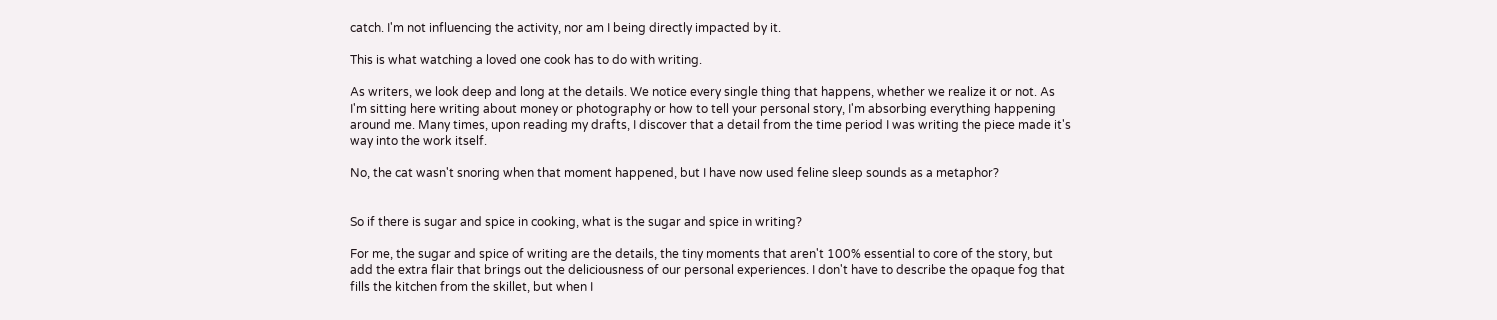catch. I'm not influencing the activity, nor am I being directly impacted by it.

This is what watching a loved one cook has to do with writing.

As writers, we look deep and long at the details. We notice every single thing that happens, whether we realize it or not. As I'm sitting here writing about money or photography or how to tell your personal story, I'm absorbing everything happening around me. Many times, upon reading my drafts, I discover that a detail from the time period I was writing the piece made it's way into the work itself.

No, the cat wasn't snoring when that moment happened, but I have now used feline sleep sounds as a metaphor?


So if there is sugar and spice in cooking, what is the sugar and spice in writing?

For me, the sugar and spice of writing are the details, the tiny moments that aren't 100% essential to core of the story, but add the extra flair that brings out the deliciousness of our personal experiences. I don't have to describe the opaque fog that fills the kitchen from the skillet, but when I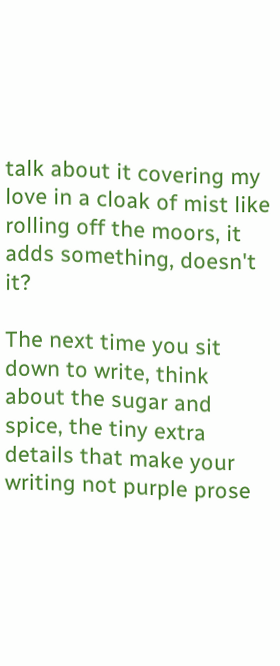talk about it covering my love in a cloak of mist like rolling off the moors, it adds something, doesn't it?

The next time you sit down to write, think about the sugar and spice, the tiny extra details that make your writing not purple prose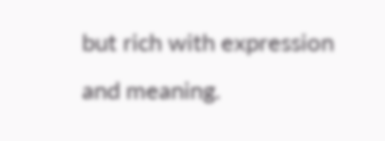but rich with expression and meaning.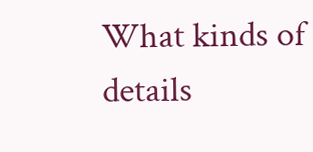What kinds of details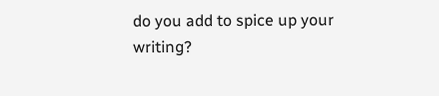do you add to spice up your writing?